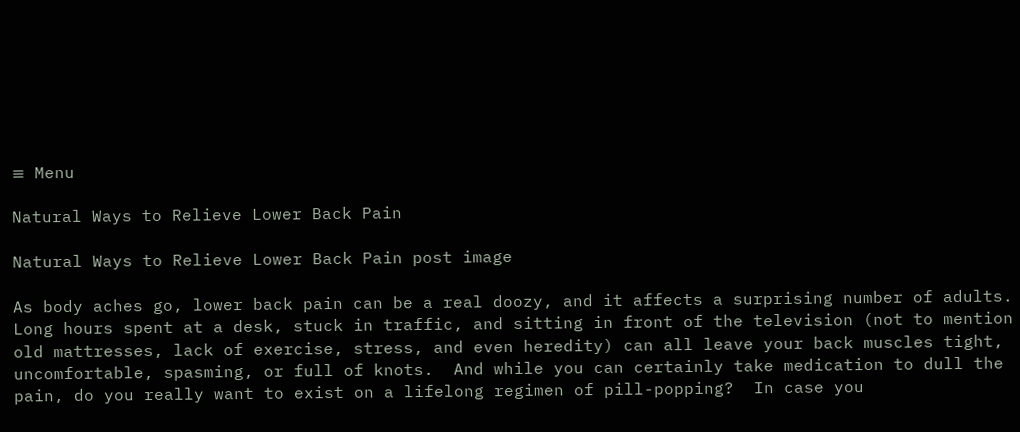≡ Menu

Natural Ways to Relieve Lower Back Pain

Natural Ways to Relieve Lower Back Pain post image

As body aches go, lower back pain can be a real doozy, and it affects a surprising number of adults.  Long hours spent at a desk, stuck in traffic, and sitting in front of the television (not to mention old mattresses, lack of exercise, stress, and even heredity) can all leave your back muscles tight, uncomfortable, spasming, or full of knots.  And while you can certainly take medication to dull the pain, do you really want to exist on a lifelong regimen of pill-popping?  In case you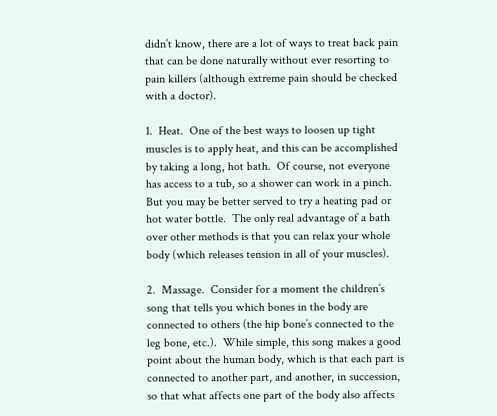didn’t know, there are a lot of ways to treat back pain that can be done naturally without ever resorting to pain killers (although extreme pain should be checked with a doctor).

1.  Heat.  One of the best ways to loosen up tight muscles is to apply heat, and this can be accomplished by taking a long, hot bath.  Of course, not everyone has access to a tub, so a shower can work in a pinch.  But you may be better served to try a heating pad or hot water bottle.  The only real advantage of a bath over other methods is that you can relax your whole body (which releases tension in all of your muscles).

2.  Massage.  Consider for a moment the children’s song that tells you which bones in the body are connected to others (the hip bone’s connected to the leg bone, etc.).  While simple, this song makes a good point about the human body, which is that each part is connected to another part, and another, in succession, so that what affects one part of the body also affects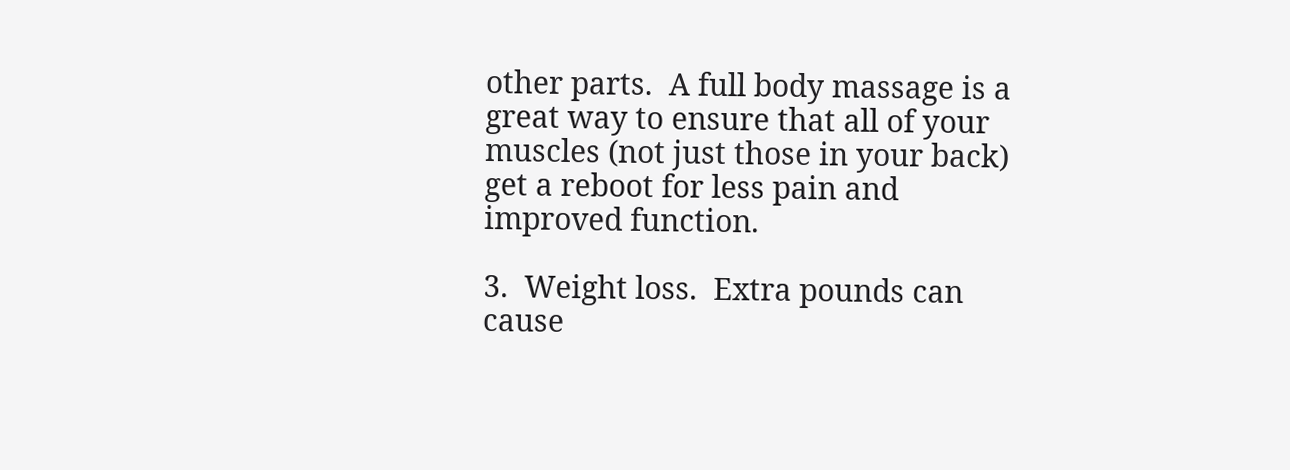other parts.  A full body massage is a great way to ensure that all of your muscles (not just those in your back) get a reboot for less pain and improved function.

3.  Weight loss.  Extra pounds can cause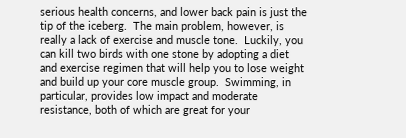serious health concerns, and lower back pain is just the tip of the iceberg.  The main problem, however, is really a lack of exercise and muscle tone.  Luckily, you can kill two birds with one stone by adopting a diet and exercise regimen that will help you to lose weight and build up your core muscle group.  Swimming, in particular, provides low impact and moderate resistance, both of which are great for your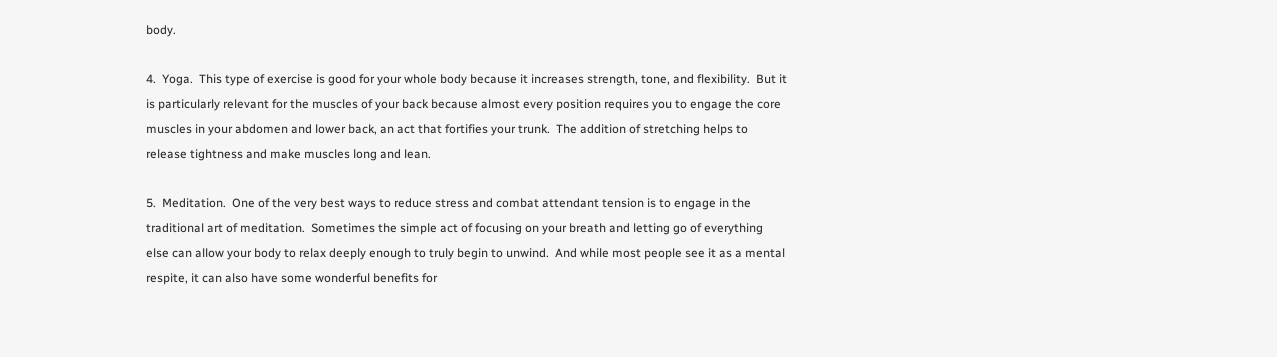body.

4.  Yoga.  This type of exercise is good for your whole body because it increases strength, tone, and flexibility.  But it is particularly relevant for the muscles of your back because almost every position requires you to engage the core muscles in your abdomen and lower back, an act that fortifies your trunk.  The addition of stretching helps to release tightness and make muscles long and lean.

5.  Meditation.  One of the very best ways to reduce stress and combat attendant tension is to engage in the traditional art of meditation.  Sometimes the simple act of focusing on your breath and letting go of everything else can allow your body to relax deeply enough to truly begin to unwind.  And while most people see it as a mental respite, it can also have some wonderful benefits for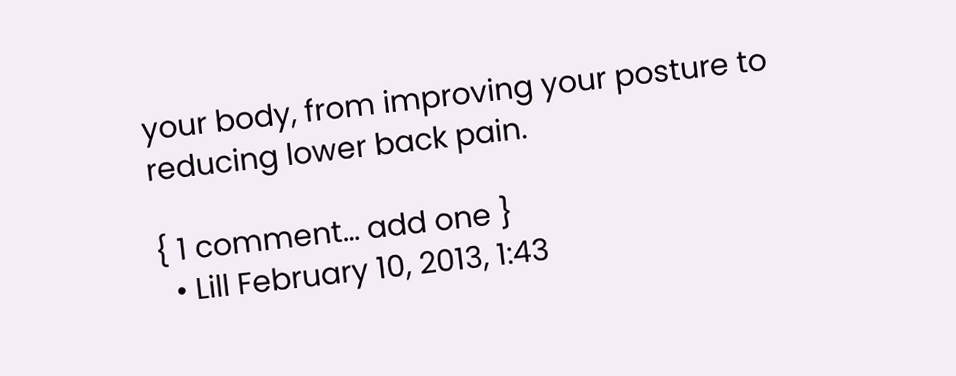your body, from improving your posture to reducing lower back pain.

{ 1 comment… add one }
  • Lill February 10, 2013, 1:43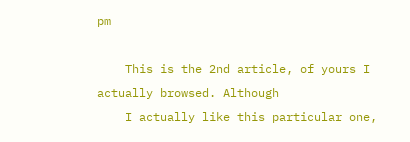pm

    This is the 2nd article, of yours I actually browsed. Although
    I actually like this particular one,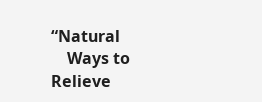“Natural
    Ways to Relieve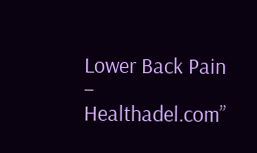Lower Back Pain – Healthadel.com”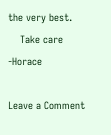the very best.
    Take care -Horace

Leave a Comment